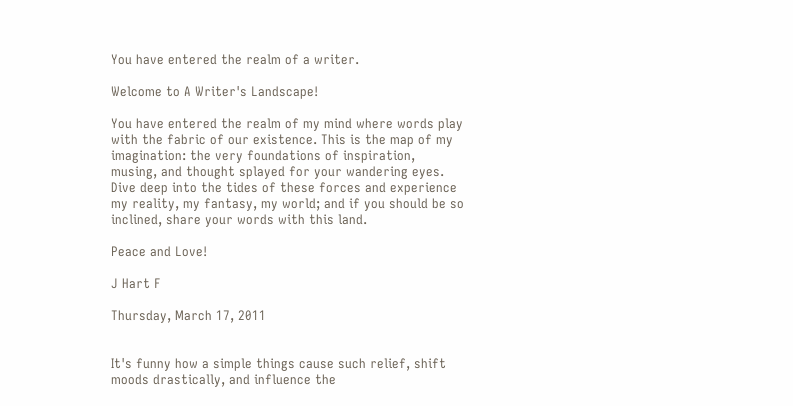You have entered the realm of a writer.

Welcome to A Writer's Landscape!

You have entered the realm of my mind where words play with the fabric of our existence. This is the map of my imagination: the very foundations of inspiration, musing, and thought splayed for your wandering eyes. Dive deep into the tides of these forces and experience my reality, my fantasy, my world; and if you should be so inclined, share your words with this land.

Peace and Love!

J Hart F

Thursday, March 17, 2011


It's funny how a simple things cause such relief, shift moods drastically, and influence the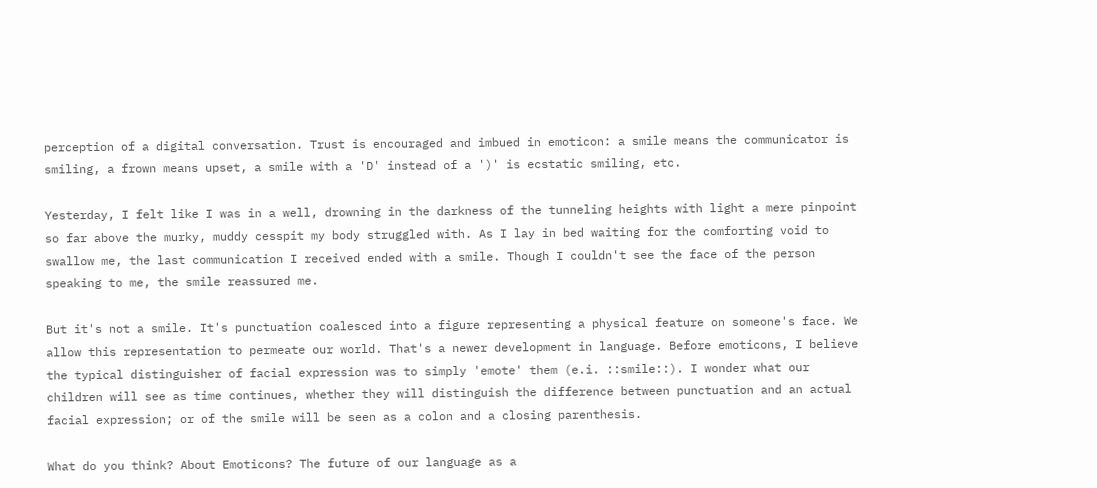perception of a digital conversation. Trust is encouraged and imbued in emoticon: a smile means the communicator is smiling, a frown means upset, a smile with a 'D' instead of a ')' is ecstatic smiling, etc.

Yesterday, I felt like I was in a well, drowning in the darkness of the tunneling heights with light a mere pinpoint so far above the murky, muddy cesspit my body struggled with. As I lay in bed waiting for the comforting void to swallow me, the last communication I received ended with a smile. Though I couldn't see the face of the person speaking to me, the smile reassured me.

But it's not a smile. It's punctuation coalesced into a figure representing a physical feature on someone's face. We allow this representation to permeate our world. That's a newer development in language. Before emoticons, I believe the typical distinguisher of facial expression was to simply 'emote' them (e.i. ::smile::). I wonder what our children will see as time continues, whether they will distinguish the difference between punctuation and an actual facial expression; or of the smile will be seen as a colon and a closing parenthesis.

What do you think? About Emoticons? The future of our language as a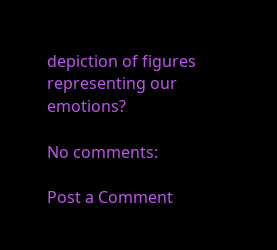depiction of figures representing our emotions?

No comments:

Post a Comment